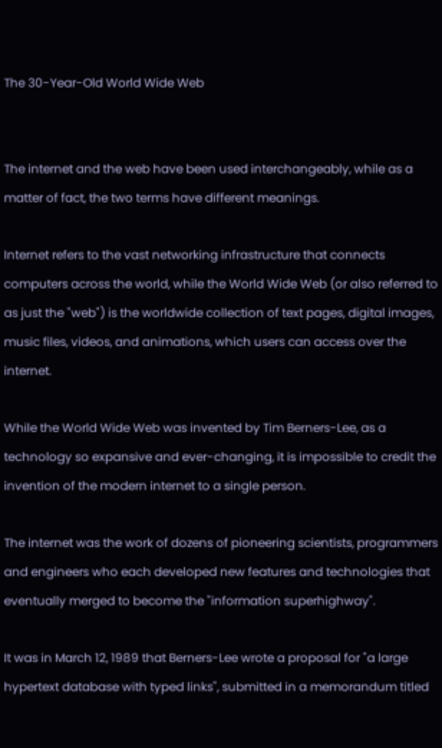The 30-Year-Old World Wide Web


The internet and the web have been used interchangeably, while as a matter of fact, the two terms have different meanings.

Internet refers to the vast networking infrastructure that connects computers across the world, while the World Wide Web (or also referred to as just the "web") is the worldwide collection of text pages, digital images, music files, videos, and animations, which users can access over the internet.

While the World Wide Web was invented by Tim Berners-Lee, as a technology so expansive and ever-changing, it is impossible to credit the invention of the modern internet to a single person.

The internet was the work of dozens of pioneering scientists, programmers and engineers who each developed new features and technologies that eventually merged to become the "information superhighway".

It was in March 12, 1989 that Berners-Lee wrote a proposal for "a large hypertext database with typed links", submitted in a memorandum titled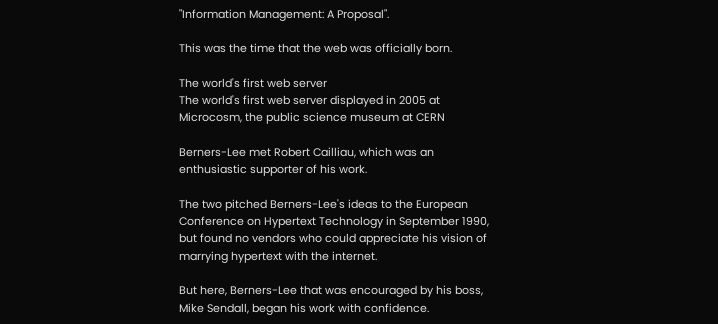"Information Management: A Proposal".

This was the time that the web was officially born.

The world's first web server
The world's first web server displayed in 2005 at Microcosm, the public science museum at CERN

Berners-Lee met Robert Cailliau, which was an enthusiastic supporter of his work.

The two pitched Berners-Lee's ideas to the European Conference on Hypertext Technology in September 1990, but found no vendors who could appreciate his vision of marrying hypertext with the internet.

But here, Berners-Lee that was encouraged by his boss, Mike Sendall, began his work with confidence.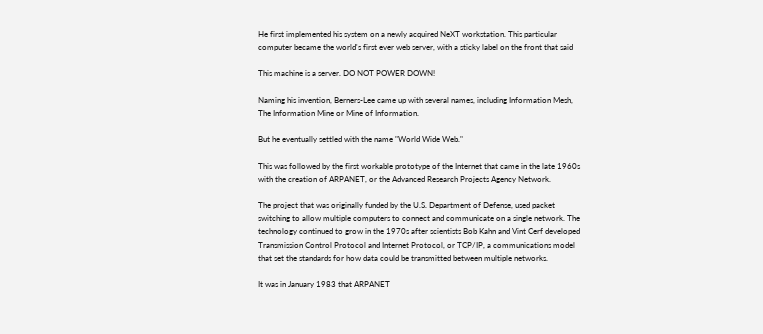He first implemented his system on a newly acquired NeXT workstation. This particular computer became the world's first ever web server, with a sticky label on the front that said

This machine is a server. DO NOT POWER DOWN!

Naming his invention, Berners-Lee came up with several names, including Information Mesh, The Information Mine or Mine of Information.

But he eventually settled with the name "World Wide Web."

This was followed by the first workable prototype of the Internet that came in the late 1960s with the creation of ARPANET, or the Advanced Research Projects Agency Network.

The project that was originally funded by the U.S. Department of Defense, used packet switching to allow multiple computers to connect and communicate on a single network. The technology continued to grow in the 1970s after scientists Bob Kahn and Vint Cerf developed Transmission Control Protocol and Internet Protocol, or TCP/IP, a communications model that set the standards for how data could be transmitted between multiple networks.

It was in January 1983 that ARPANET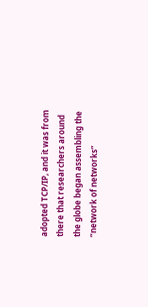adopted TCP/IP, and it was from there that researchers around the globe began assembling the “network of networks”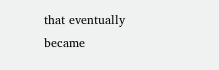that eventually became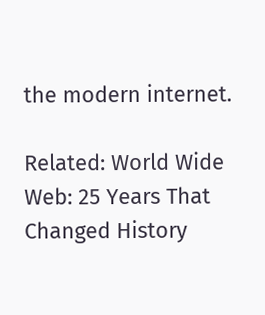the modern internet.

Related: World Wide Web: 25 Years That Changed History